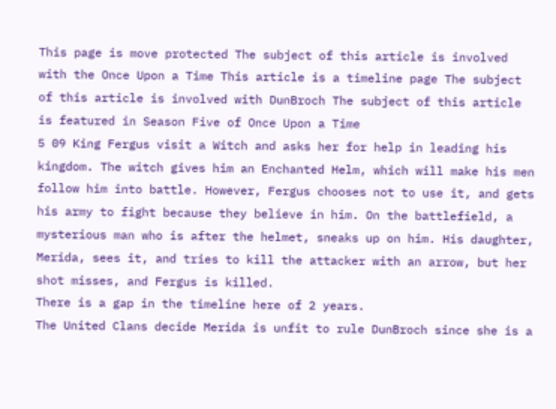This page is move protected The subject of this article is involved with the Once Upon a Time This article is a timeline page The subject of this article is involved with DunBroch The subject of this article is featured in Season Five of Once Upon a Time
5 09 King Fergus visit a Witch and asks her for help in leading his kingdom. The witch gives him an Enchanted Helm, which will make his men follow him into battle. However, Fergus chooses not to use it, and gets his army to fight because they believe in him. On the battlefield, a mysterious man who is after the helmet, sneaks up on him. His daughter, Merida, sees it, and tries to kill the attacker with an arrow, but her shot misses, and Fergus is killed.
There is a gap in the timeline here of 2 years.
The United Clans decide Merida is unfit to rule DunBroch since she is a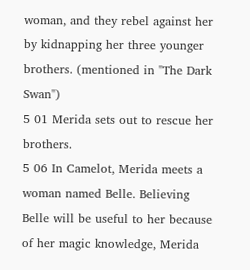woman, and they rebel against her by kidnapping her three younger brothers. (mentioned in "The Dark Swan")
5 01 Merida sets out to rescue her brothers.
5 06 In Camelot, Merida meets a woman named Belle. Believing Belle will be useful to her because of her magic knowledge, Merida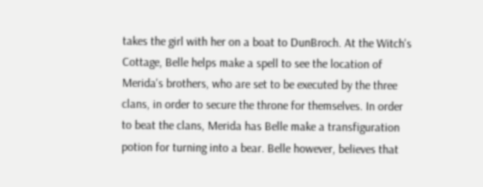takes the girl with her on a boat to DunBroch. At the Witch's Cottage, Belle helps make a spell to see the location of Merida's brothers, who are set to be executed by the three clans, in order to secure the throne for themselves. In order to beat the clans, Merida has Belle make a transfiguration potion for turning into a bear. Belle however, believes that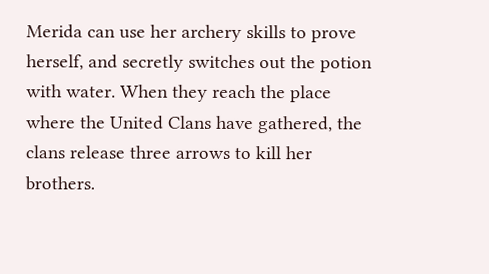Merida can use her archery skills to prove herself, and secretly switches out the potion with water. When they reach the place where the United Clans have gathered, the clans release three arrows to kill her brothers.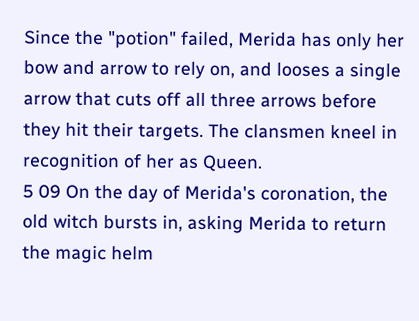Since the "potion" failed, Merida has only her bow and arrow to rely on, and looses a single arrow that cuts off all three arrows before they hit their targets. The clansmen kneel in recognition of her as Queen.
5 09 On the day of Merida's coronation, the old witch bursts in, asking Merida to return the magic helm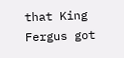that King Fergus got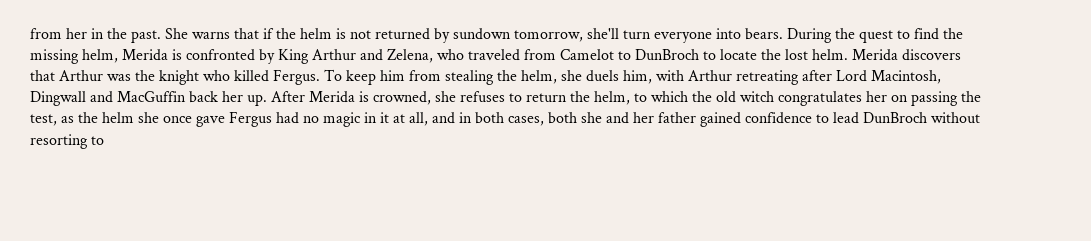from her in the past. She warns that if the helm is not returned by sundown tomorrow, she'll turn everyone into bears. During the quest to find the missing helm, Merida is confronted by King Arthur and Zelena, who traveled from Camelot to DunBroch to locate the lost helm. Merida discovers that Arthur was the knight who killed Fergus. To keep him from stealing the helm, she duels him, with Arthur retreating after Lord Macintosh, Dingwall and MacGuffin back her up. After Merida is crowned, she refuses to return the helm, to which the old witch congratulates her on passing the test, as the helm she once gave Fergus had no magic in it at all, and in both cases, both she and her father gained confidence to lead DunBroch without resorting to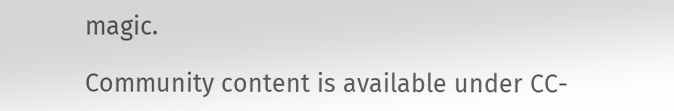magic.

Community content is available under CC-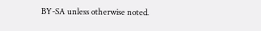BY-SA unless otherwise noted.